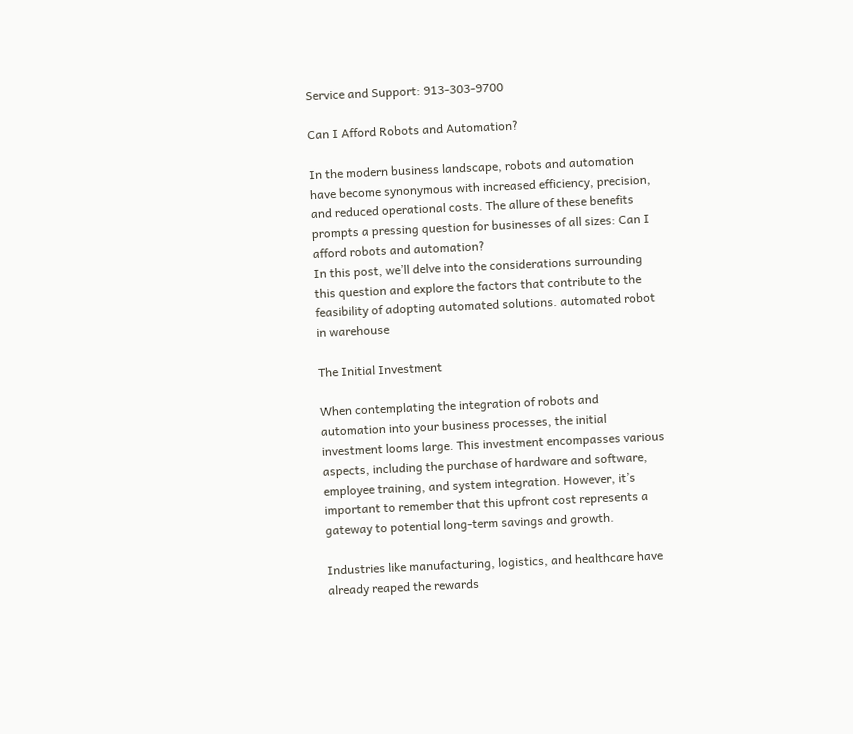Service and Support: 913-303-9700

Can I Afford Robots and Automation?

In the modern business landscape, robots and automation have become synonymous with increased efficiency, precision, and reduced operational costs. The allure of these benefits prompts a pressing question for businesses of all sizes: Can I afford robots and automation?
In this post, we’ll delve into the considerations surrounding this question and explore the factors that contribute to the feasibility of adopting automated solutions. automated robot in warehouse

The Initial Investment

When contemplating the integration of robots and automation into your business processes, the initial investment looms large. This investment encompasses various aspects, including the purchase of hardware and software, employee training, and system integration. However, it’s important to remember that this upfront cost represents a gateway to potential long-term savings and growth.

Industries like manufacturing, logistics, and healthcare have already reaped the rewards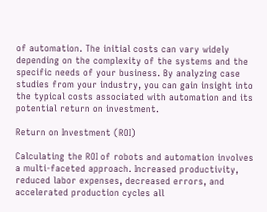of automation. The initial costs can vary widely depending on the complexity of the systems and the specific needs of your business. By analyzing case studies from your industry, you can gain insight into the typical costs associated with automation and its potential return on investment.

Return on Investment (ROI)

Calculating the ROI of robots and automation involves a multi-faceted approach. Increased productivity, reduced labor expenses, decreased errors, and accelerated production cycles all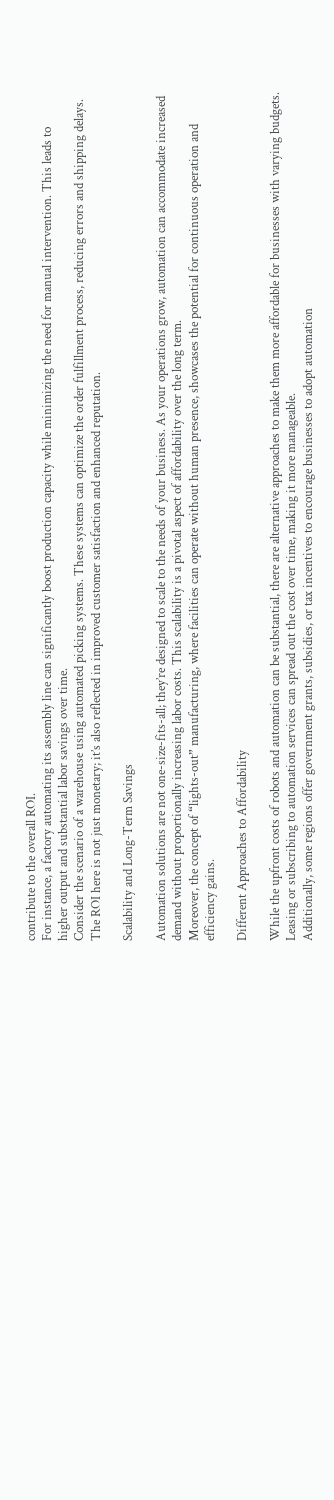contribute to the overall ROI.
For instance, a factory automating its assembly line can significantly boost production capacity while minimizing the need for manual intervention. This leads to higher output and substantial labor savings over time.
Consider the scenario of a warehouse using automated picking systems. These systems can optimize the order fulfillment process, reducing errors and shipping delays. The ROI here is not just monetary; it’s also reflected in improved customer satisfaction and enhanced reputation.

Scalability and Long-Term Savings

Automation solutions are not one-size-fits-all; they’re designed to scale to the needs of your business. As your operations grow, automation can accommodate increased demand without proportionally increasing labor costs. This scalability is a pivotal aspect of affordability over the long term.
Moreover, the concept of “lights-out” manufacturing, where facilities can operate without human presence, showcases the potential for continuous operation and efficiency gains.

Different Approaches to Affordability

While the upfront costs of robots and automation can be substantial, there are alternative approaches to make them more affordable for businesses with varying budgets. Leasing or subscribing to automation services can spread out the cost over time, making it more manageable.
Additionally, some regions offer government grants, subsidies, or tax incentives to encourage businesses to adopt automation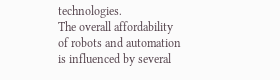technologies.
The overall affordability of robots and automation is influenced by several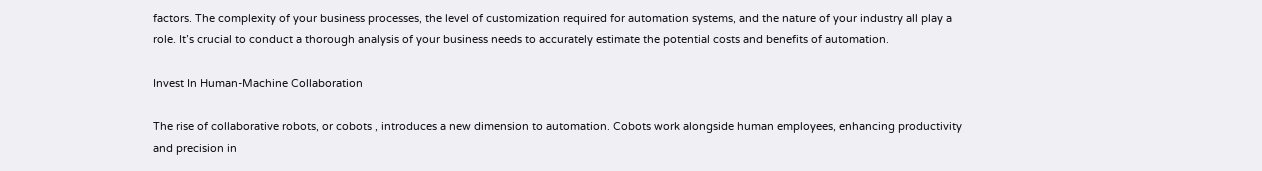factors. The complexity of your business processes, the level of customization required for automation systems, and the nature of your industry all play a role. It’s crucial to conduct a thorough analysis of your business needs to accurately estimate the potential costs and benefits of automation.

Invest In Human-Machine Collaboration

The rise of collaborative robots, or cobots , introduces a new dimension to automation. Cobots work alongside human employees, enhancing productivity and precision in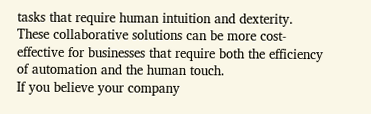tasks that require human intuition and dexterity. These collaborative solutions can be more cost-effective for businesses that require both the efficiency of automation and the human touch.
If you believe your company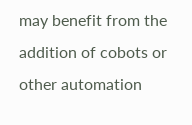may benefit from the addition of cobots or other automation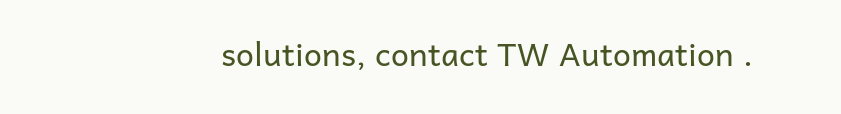solutions, contact TW Automation .